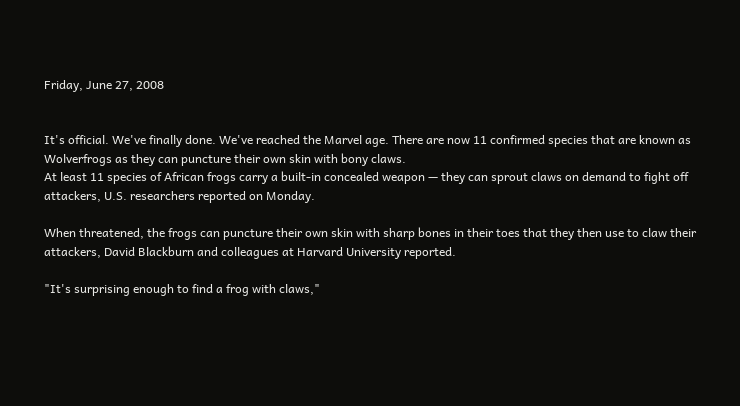Friday, June 27, 2008


It's official. We've finally done. We've reached the Marvel age. There are now 11 confirmed species that are known as Wolverfrogs as they can puncture their own skin with bony claws.
At least 11 species of African frogs carry a built-in concealed weapon — they can sprout claws on demand to fight off attackers, U.S. researchers reported on Monday.

When threatened, the frogs can puncture their own skin with sharp bones in their toes that they then use to claw their attackers, David Blackburn and colleagues at Harvard University reported.

"It's surprising enough to find a frog with claws,"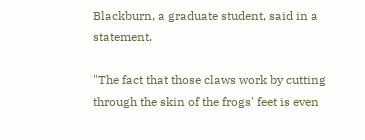Blackburn, a graduate student, said in a statement.

"The fact that those claws work by cutting through the skin of the frogs' feet is even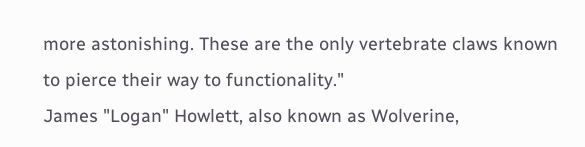more astonishing. These are the only vertebrate claws known to pierce their way to functionality."
James "Logan" Howlett, also known as Wolverine,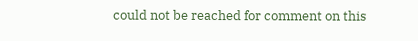could not be reached for comment on this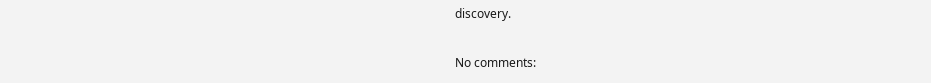discovery.

No comments: